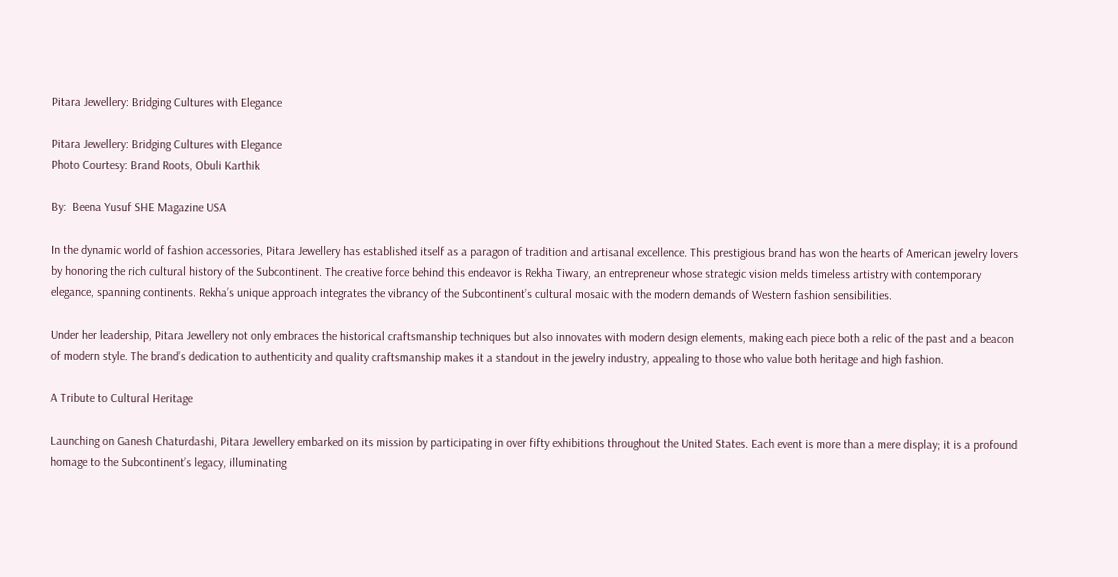Pitara Jewellery: Bridging Cultures with Elegance

Pitara Jewellery: Bridging Cultures with Elegance
Photo Courtesy: Brand Roots, Obuli Karthik

By:  Beena Yusuf SHE Magazine USA

In the dynamic world of fashion accessories, Pitara Jewellery has established itself as a paragon of tradition and artisanal excellence. This prestigious brand has won the hearts of American jewelry lovers by honoring the rich cultural history of the Subcontinent. The creative force behind this endeavor is Rekha Tiwary, an entrepreneur whose strategic vision melds timeless artistry with contemporary elegance, spanning continents. Rekha’s unique approach integrates the vibrancy of the Subcontinent’s cultural mosaic with the modern demands of Western fashion sensibilities.

Under her leadership, Pitara Jewellery not only embraces the historical craftsmanship techniques but also innovates with modern design elements, making each piece both a relic of the past and a beacon of modern style. The brand’s dedication to authenticity and quality craftsmanship makes it a standout in the jewelry industry, appealing to those who value both heritage and high fashion.

A Tribute to Cultural Heritage

Launching on Ganesh Chaturdashi, Pitara Jewellery embarked on its mission by participating in over fifty exhibitions throughout the United States. Each event is more than a mere display; it is a profound homage to the Subcontinent’s legacy, illuminating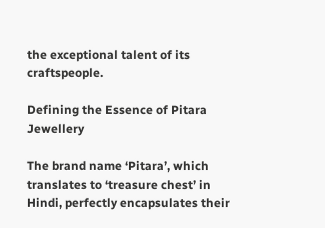the exceptional talent of its craftspeople.

Defining the Essence of Pitara Jewellery

The brand name ‘Pitara’, which translates to ‘treasure chest’ in Hindi, perfectly encapsulates their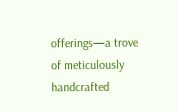offerings—a trove of meticulously handcrafted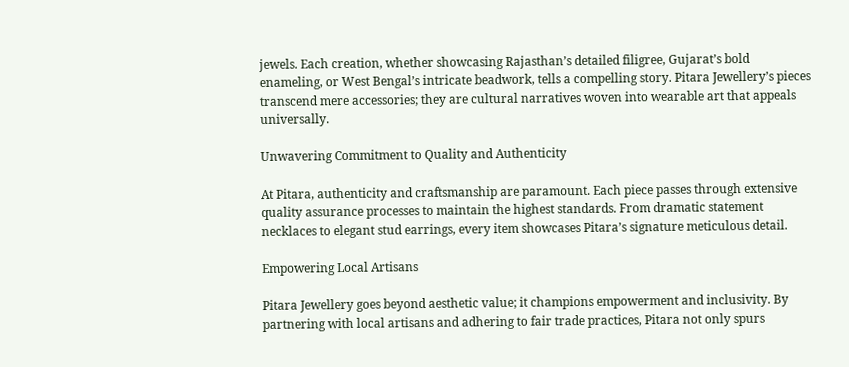jewels. Each creation, whether showcasing Rajasthan’s detailed filigree, Gujarat’s bold enameling, or West Bengal’s intricate beadwork, tells a compelling story. Pitara Jewellery’s pieces transcend mere accessories; they are cultural narratives woven into wearable art that appeals universally.

Unwavering Commitment to Quality and Authenticity

At Pitara, authenticity and craftsmanship are paramount. Each piece passes through extensive quality assurance processes to maintain the highest standards. From dramatic statement necklaces to elegant stud earrings, every item showcases Pitara’s signature meticulous detail.

Empowering Local Artisans

Pitara Jewellery goes beyond aesthetic value; it champions empowerment and inclusivity. By partnering with local artisans and adhering to fair trade practices, Pitara not only spurs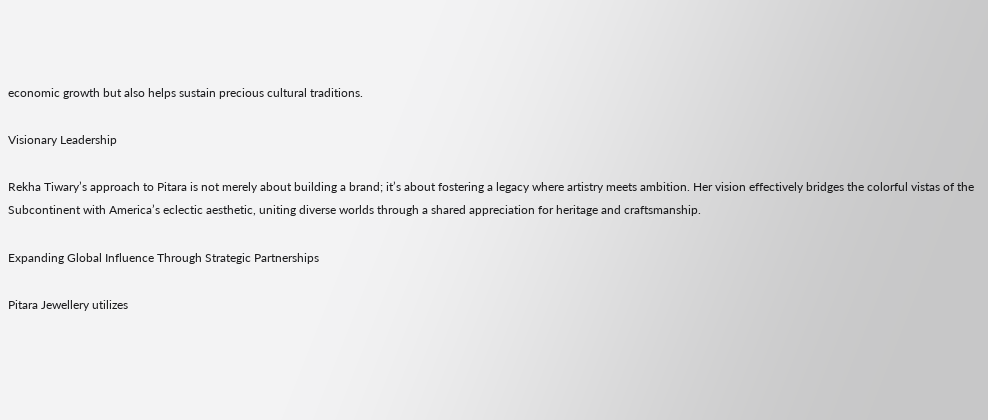economic growth but also helps sustain precious cultural traditions.

Visionary Leadership

Rekha Tiwary’s approach to Pitara is not merely about building a brand; it’s about fostering a legacy where artistry meets ambition. Her vision effectively bridges the colorful vistas of the Subcontinent with America’s eclectic aesthetic, uniting diverse worlds through a shared appreciation for heritage and craftsmanship.

Expanding Global Influence Through Strategic Partnerships

Pitara Jewellery utilizes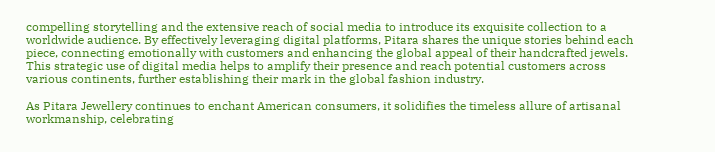compelling storytelling and the extensive reach of social media to introduce its exquisite collection to a worldwide audience. By effectively leveraging digital platforms, Pitara shares the unique stories behind each piece, connecting emotionally with customers and enhancing the global appeal of their handcrafted jewels. This strategic use of digital media helps to amplify their presence and reach potential customers across various continents, further establishing their mark in the global fashion industry.

As Pitara Jewellery continues to enchant American consumers, it solidifies the timeless allure of artisanal workmanship, celebrating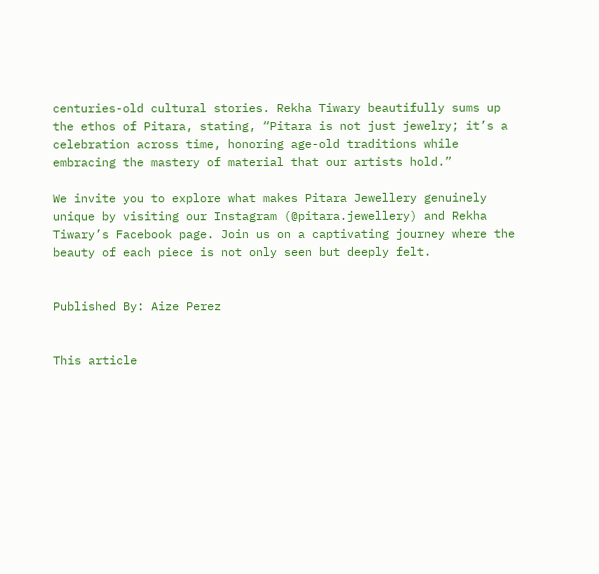centuries-old cultural stories. Rekha Tiwary beautifully sums up the ethos of Pitara, stating, “Pitara is not just jewelry; it’s a celebration across time, honoring age-old traditions while embracing the mastery of material that our artists hold.”

We invite you to explore what makes Pitara Jewellery genuinely unique by visiting our Instagram (@pitara.jewellery) and Rekha Tiwary’s Facebook page. Join us on a captivating journey where the beauty of each piece is not only seen but deeply felt.


Published By: Aize Perez


This article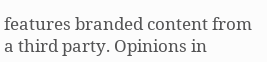features branded content from a third party. Opinions in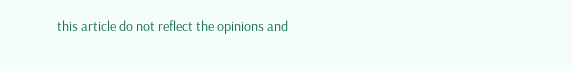this article do not reflect the opinions and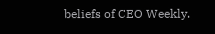beliefs of CEO Weekly.